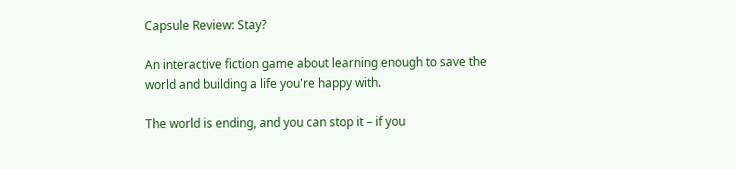Capsule Review: Stay?

An interactive fiction game about learning enough to save the world and building a life you're happy with.

The world is ending, and you can stop it – if you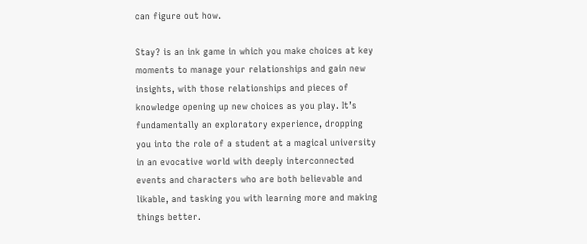can figure out how.

Stay? is an ink game in which you make choices at key moments to manage your relationships and gain new insights, with those relationships and pieces of knowledge opening up new choices as you play. It’s fundamentally an exploratory experience, dropping you into the role of a student at a magical university in an evocative world with deeply interconnected events and characters who are both believable and likable, and tasking you with learning more and making things better.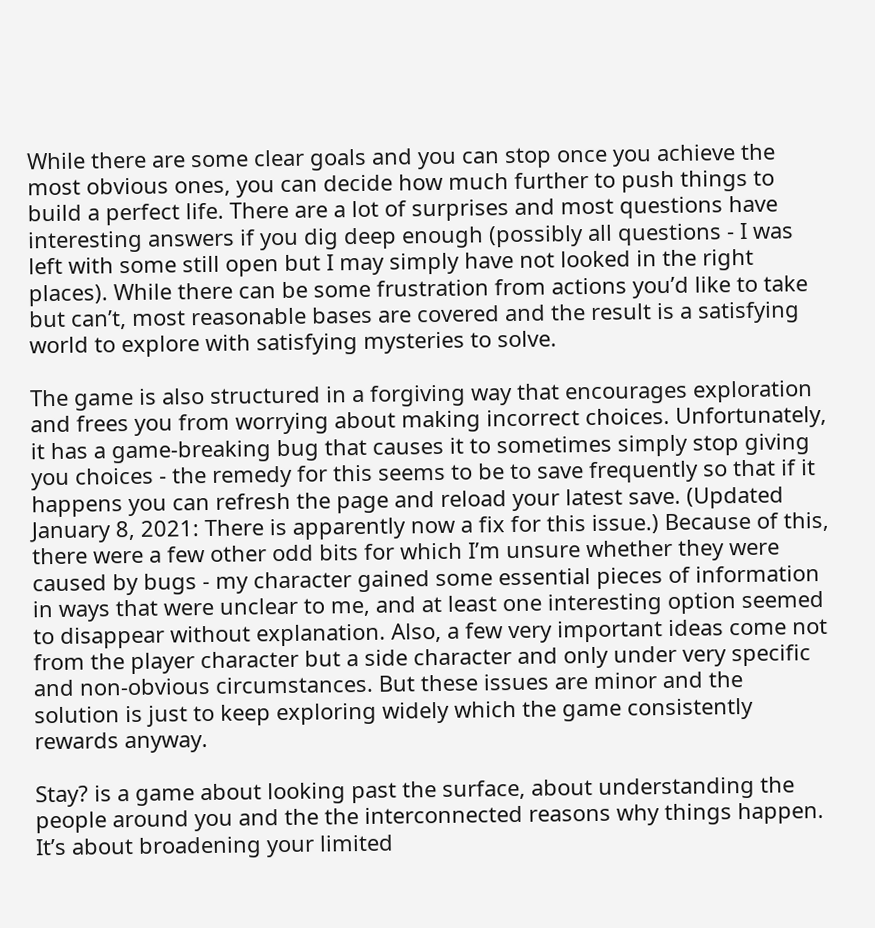While there are some clear goals and you can stop once you achieve the most obvious ones, you can decide how much further to push things to build a perfect life. There are a lot of surprises and most questions have interesting answers if you dig deep enough (possibly all questions - I was left with some still open but I may simply have not looked in the right places). While there can be some frustration from actions you’d like to take but can’t, most reasonable bases are covered and the result is a satisfying world to explore with satisfying mysteries to solve.

The game is also structured in a forgiving way that encourages exploration and frees you from worrying about making incorrect choices. Unfortunately, it has a game-breaking bug that causes it to sometimes simply stop giving you choices - the remedy for this seems to be to save frequently so that if it happens you can refresh the page and reload your latest save. (Updated January 8, 2021: There is apparently now a fix for this issue.) Because of this, there were a few other odd bits for which I’m unsure whether they were caused by bugs - my character gained some essential pieces of information in ways that were unclear to me, and at least one interesting option seemed to disappear without explanation. Also, a few very important ideas come not from the player character but a side character and only under very specific and non-obvious circumstances. But these issues are minor and the solution is just to keep exploring widely which the game consistently rewards anyway.

Stay? is a game about looking past the surface, about understanding the people around you and the the interconnected reasons why things happen. It’s about broadening your limited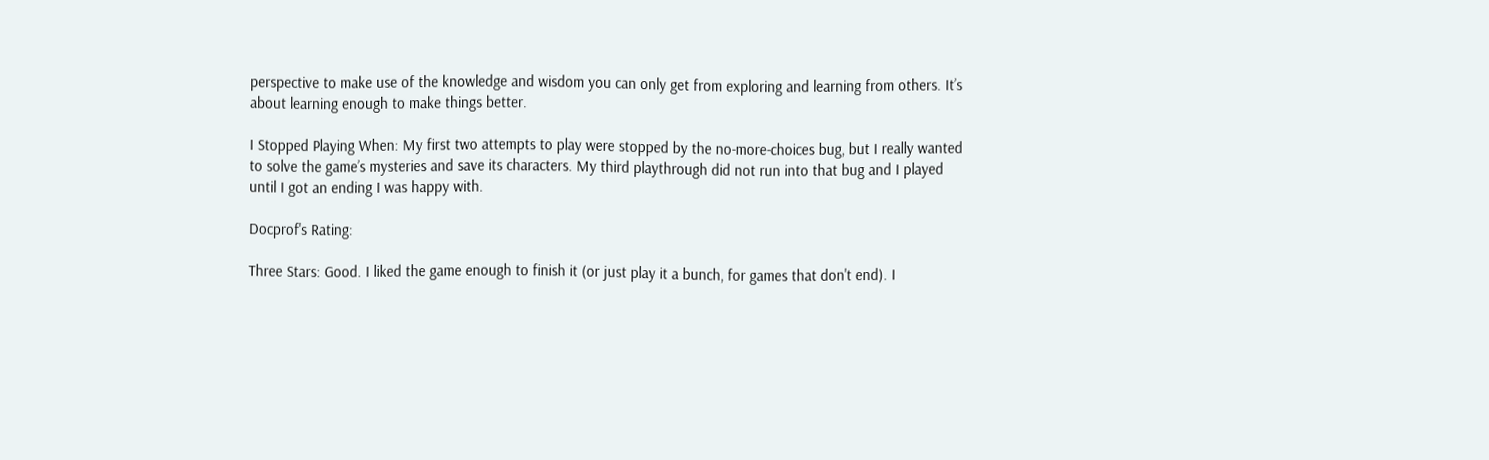perspective to make use of the knowledge and wisdom you can only get from exploring and learning from others. It’s about learning enough to make things better.

I Stopped Playing When: My first two attempts to play were stopped by the no-more-choices bug, but I really wanted to solve the game’s mysteries and save its characters. My third playthrough did not run into that bug and I played until I got an ending I was happy with.

Docprof's Rating:

Three Stars: Good. I liked the game enough to finish it (or just play it a bunch, for games that don't end). I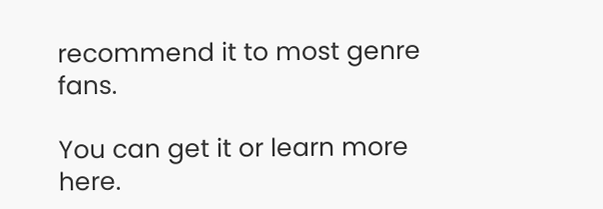recommend it to most genre fans.

You can get it or learn more here.